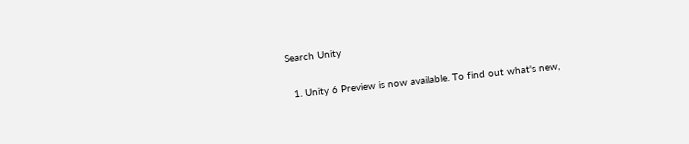Search Unity

  1. Unity 6 Preview is now available. To find out what's new,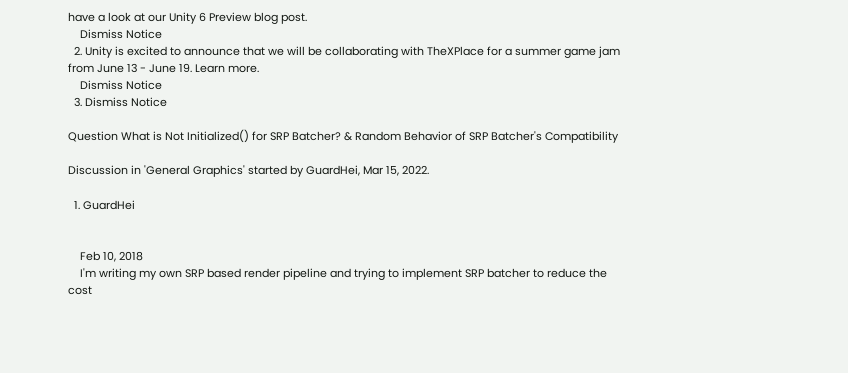have a look at our Unity 6 Preview blog post.
    Dismiss Notice
  2. Unity is excited to announce that we will be collaborating with TheXPlace for a summer game jam from June 13 - June 19. Learn more.
    Dismiss Notice
  3. Dismiss Notice

Question What is Not Initialized() for SRP Batcher? & Random Behavior of SRP Batcher's Compatibility

Discussion in 'General Graphics' started by GuardHei, Mar 15, 2022.

  1. GuardHei


    Feb 10, 2018
    I'm writing my own SRP based render pipeline and trying to implement SRP batcher to reduce the cost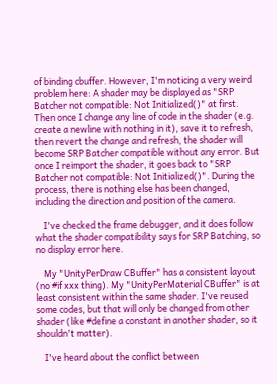of binding cbuffer. However, I'm noticing a very weird problem here: A shader may be displayed as "SRP Batcher not compatible: Not Initialized()" at first. Then once I change any line of code in the shader (e.g. create a newline with nothing in it), save it to refresh, then revert the change and refresh, the shader will become SRP Batcher compatible without any error. But once I reimport the shader, it goes back to "SRP Batcher not compatible: Not Initialized()". During the process, there is nothing else has been changed, including the direction and position of the camera.

    I've checked the frame debugger, and it does follow what the shader compatibility says for SRP Batching, so no display error here.

    My "UnityPerDraw CBuffer" has a consistent layout (no #if xxx thing). My "UnityPerMaterial CBuffer" is at least consistent within the same shader. I've reused some codes, but that will only be changed from other shader (like #define a constant in another shader, so it shouldn't matter).

    I've heard about the conflict between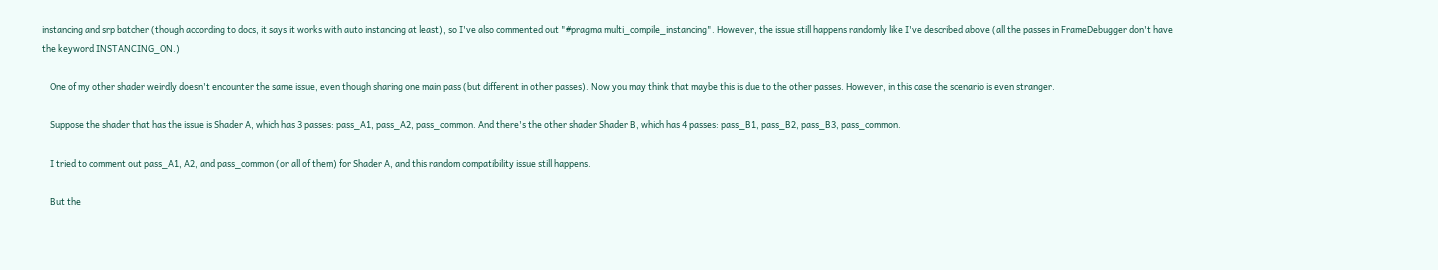instancing and srp batcher (though according to docs, it says it works with auto instancing at least), so I've also commented out "#pragma multi_compile_instancing". However, the issue still happens randomly like I've described above (all the passes in FrameDebugger don't have the keyword INSTANCING_ON.)

    One of my other shader weirdly doesn't encounter the same issue, even though sharing one main pass (but different in other passes). Now you may think that maybe this is due to the other passes. However, in this case the scenario is even stranger.

    Suppose the shader that has the issue is Shader A, which has 3 passes: pass_A1, pass_A2, pass_common. And there's the other shader Shader B, which has 4 passes: pass_B1, pass_B2, pass_B3, pass_common.

    I tried to comment out pass_A1, A2, and pass_common (or all of them) for Shader A, and this random compatibility issue still happens.

    But the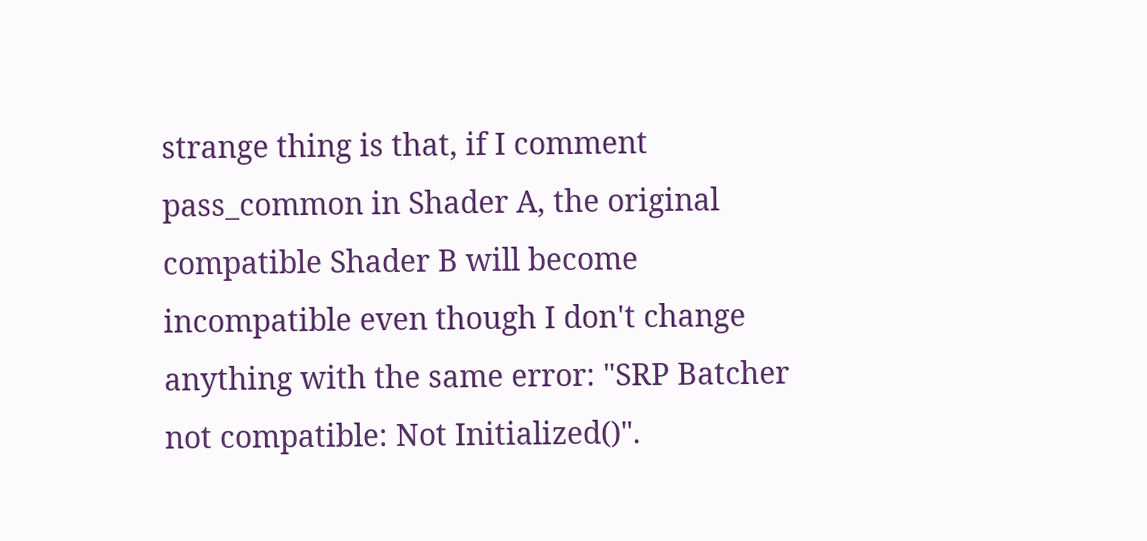strange thing is that, if I comment pass_common in Shader A, the original compatible Shader B will become incompatible even though I don't change anything with the same error: "SRP Batcher not compatible: Not Initialized()".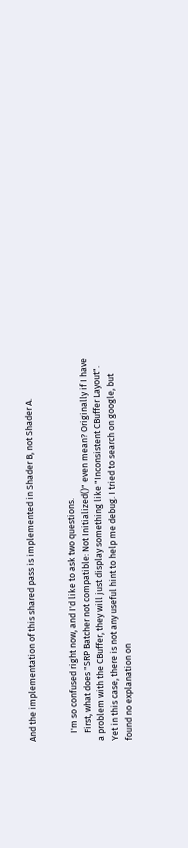And the implementation of this shared pass is implemented in Shader B, not Shader A.


    I'm so confused right now, and I'd like to ask two questions.
    First, what does "SRP Batcher not compatible: Not Initialized()" even mean? Originally if I have a problem with the CBuffer, they will just display something like "Inconsistent CBuffer Layout". Yet in this case, there is not any useful hint to help me debug. I tried to search on google, but found no explanation on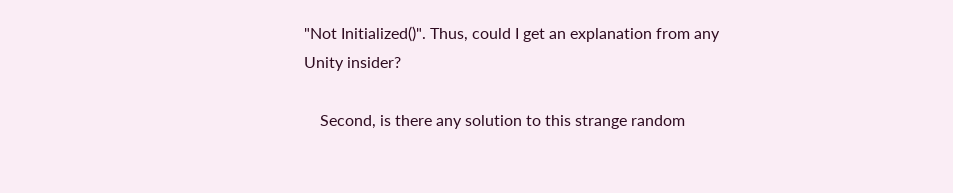"Not Initialized()". Thus, could I get an explanation from any Unity insider?

    Second, is there any solution to this strange random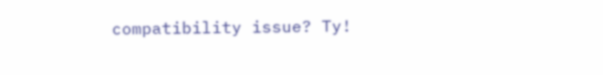compatibility issue? Ty!